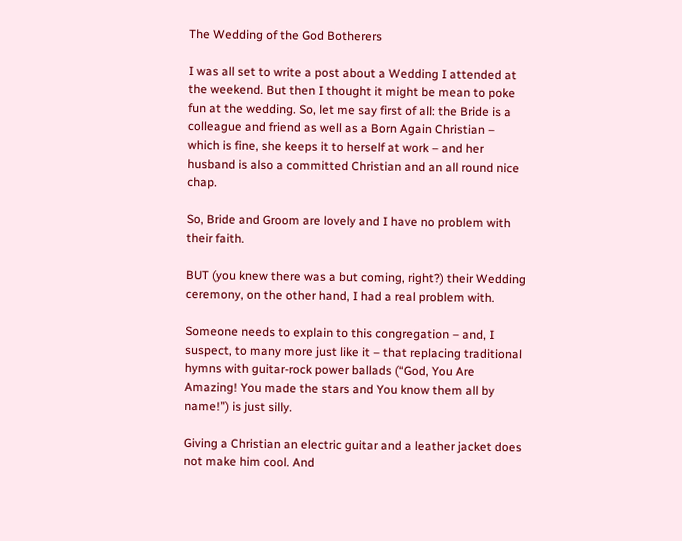The Wedding of the God Botherers

I was all set to write a post about a Wedding I attended at the weekend. But then I thought it might be mean to poke fun at the wedding. So, let me say first of all: the Bride is a colleague and friend as well as a Born Again Christian – which is fine, she keeps it to herself at work – and her husband is also a committed Christian and an all round nice chap.

So, Bride and Groom are lovely and I have no problem with their faith.

BUT (you knew there was a but coming, right?) their Wedding ceremony, on the other hand, I had a real problem with.

Someone needs to explain to this congregation – and, I suspect, to many more just like it – that replacing traditional hymns with guitar-rock power ballads (“God, You Are Amazing! You made the stars and You know them all by name!”) is just silly.

Giving a Christian an electric guitar and a leather jacket does not make him cool. And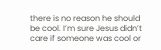there is no reason he should be cool. I’m sure Jesus didn’t care if someone was cool or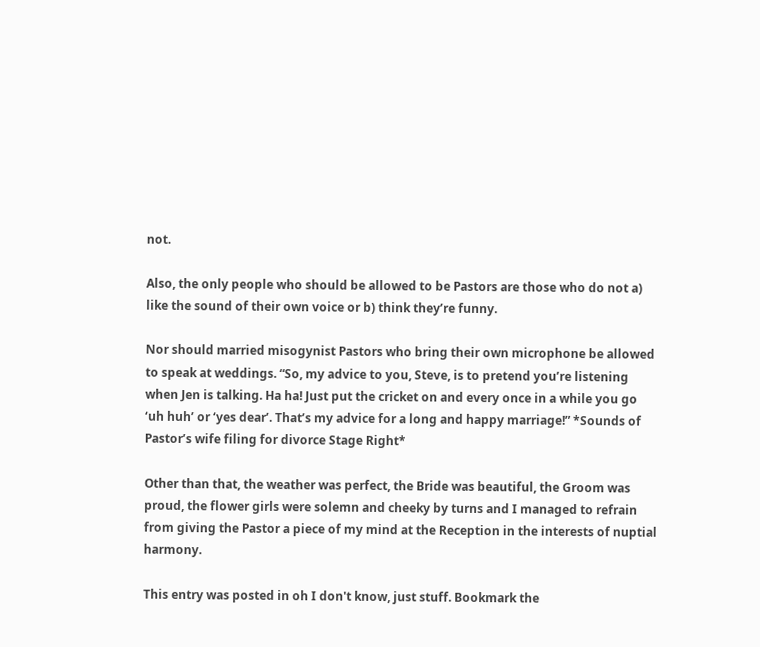not.

Also, the only people who should be allowed to be Pastors are those who do not a) like the sound of their own voice or b) think they’re funny.

Nor should married misogynist Pastors who bring their own microphone be allowed to speak at weddings. “So, my advice to you, Steve, is to pretend you’re listening when Jen is talking. Ha ha! Just put the cricket on and every once in a while you go ‘uh huh’ or ‘yes dear’. That’s my advice for a long and happy marriage!” *Sounds of Pastor’s wife filing for divorce Stage Right*

Other than that, the weather was perfect, the Bride was beautiful, the Groom was proud, the flower girls were solemn and cheeky by turns and I managed to refrain from giving the Pastor a piece of my mind at the Reception in the interests of nuptial harmony.

This entry was posted in oh I don't know, just stuff. Bookmark the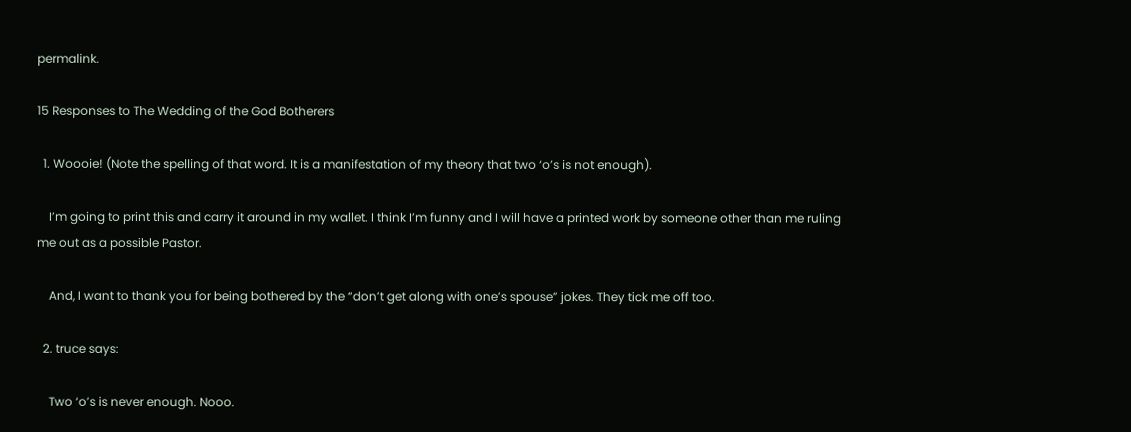permalink.

15 Responses to The Wedding of the God Botherers

  1. Woooie! (Note the spelling of that word. It is a manifestation of my theory that two ‘o’s is not enough).

    I’m going to print this and carry it around in my wallet. I think I’m funny and I will have a printed work by someone other than me ruling me out as a possible Pastor.

    And, I want to thank you for being bothered by the “don’t get along with one’s spouse” jokes. They tick me off too.

  2. truce says:

    Two ‘o’s is never enough. Nooo.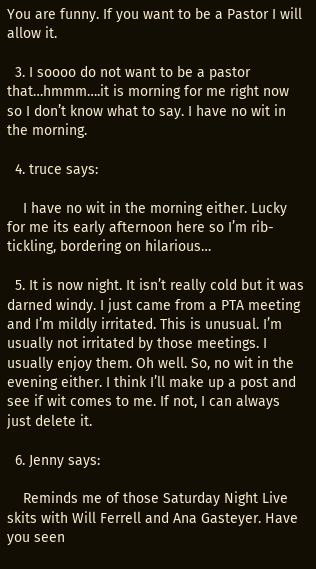You are funny. If you want to be a Pastor I will allow it.

  3. I soooo do not want to be a pastor that…hmmm….it is morning for me right now so I don’t know what to say. I have no wit in the morning.

  4. truce says:

    I have no wit in the morning either. Lucky for me its early afternoon here so I’m rib-tickling, bordering on hilarious…

  5. It is now night. It isn’t really cold but it was darned windy. I just came from a PTA meeting and I’m mildly irritated. This is unusual. I’m usually not irritated by those meetings. I usually enjoy them. Oh well. So, no wit in the evening either. I think I’ll make up a post and see if wit comes to me. If not, I can always just delete it.

  6. Jenny says:

    Reminds me of those Saturday Night Live skits with Will Ferrell and Ana Gasteyer. Have you seen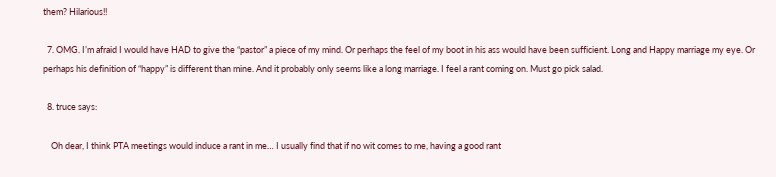them? Hilarious!!

  7. OMG. I’m afraid I would have HAD to give the “pastor” a piece of my mind. Or perhaps the feel of my boot in his ass would have been sufficient. Long and Happy marriage my eye. Or perhaps his definition of “happy” is different than mine. And it probably only seems like a long marriage. I feel a rant coming on. Must go pick salad.

  8. truce says:

    Oh dear, I think PTA meetings would induce a rant in me… I usually find that if no wit comes to me, having a good rant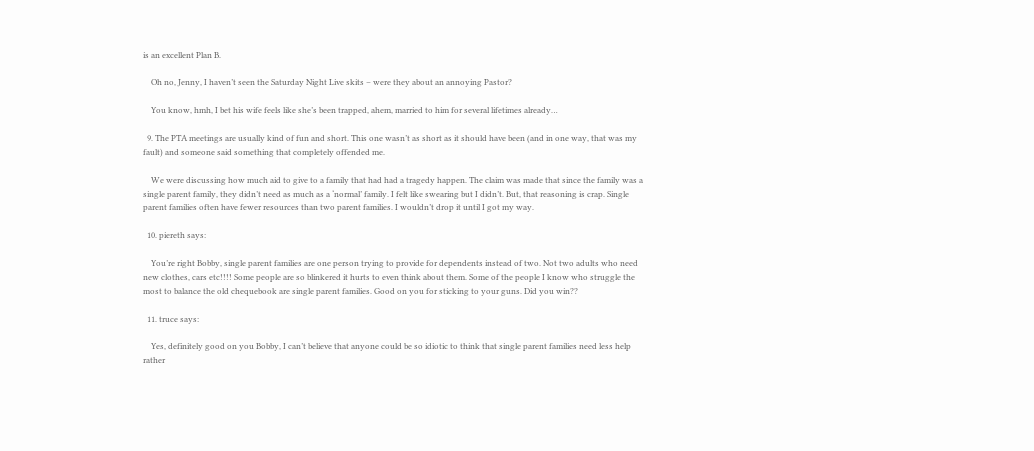is an excellent Plan B.

    Oh no, Jenny, I haven’t seen the Saturday Night Live skits – were they about an annoying Pastor?

    You know, hmh, I bet his wife feels like she’s been trapped, ahem, married to him for several lifetimes already…

  9. The PTA meetings are usually kind of fun and short. This one wasn’t as short as it should have been (and in one way, that was my fault) and someone said something that completely offended me.

    We were discussing how much aid to give to a family that had had a tragedy happen. The claim was made that since the family was a single parent family, they didn’t need as much as a ‘normal’ family. I felt like swearing but I didn’t. But, that reasoning is crap. Single parent families often have fewer resources than two parent families. I wouldn’t drop it until I got my way.

  10. piereth says:

    You’re right Bobby, single parent families are one person trying to provide for dependents instead of two. Not two adults who need new clothes, cars etc!!!! Some people are so blinkered it hurts to even think about them. Some of the people I know who struggle the most to balance the old chequebook are single parent families. Good on you for sticking to your guns. Did you win??

  11. truce says:

    Yes, definitely good on you Bobby, I can’t believe that anyone could be so idiotic to think that single parent families need less help rather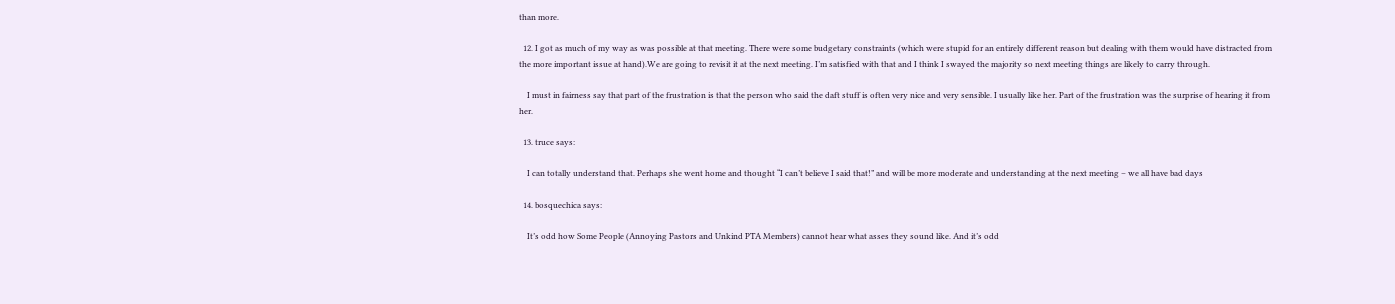than more.

  12. I got as much of my way as was possible at that meeting. There were some budgetary constraints (which were stupid for an entirely different reason but dealing with them would have distracted from the more important issue at hand).We are going to revisit it at the next meeting. I’m satisfied with that and I think I swayed the majority so next meeting things are likely to carry through.

    I must in fairness say that part of the frustration is that the person who said the daft stuff is often very nice and very sensible. I usually like her. Part of the frustration was the surprise of hearing it from her.

  13. truce says:

    I can totally understand that. Perhaps she went home and thought “I can’t believe I said that!” and will be more moderate and understanding at the next meeting – we all have bad days

  14. bosquechica says:

    It’s odd how Some People (Annoying Pastors and Unkind PTA Members) cannot hear what asses they sound like. And it’s odd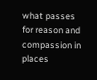what passes for reason and compassion in places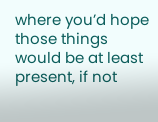where you’d hope those things would be at least present, if not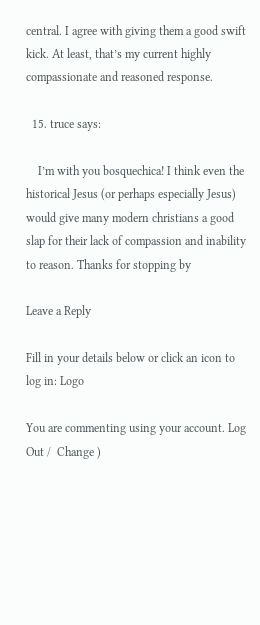central. I agree with giving them a good swift kick. At least, that’s my current highly compassionate and reasoned response.

  15. truce says:

    I’m with you bosquechica! I think even the historical Jesus (or perhaps especially Jesus) would give many modern christians a good slap for their lack of compassion and inability to reason. Thanks for stopping by

Leave a Reply

Fill in your details below or click an icon to log in: Logo

You are commenting using your account. Log Out /  Change )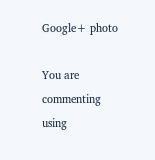Google+ photo

You are commenting using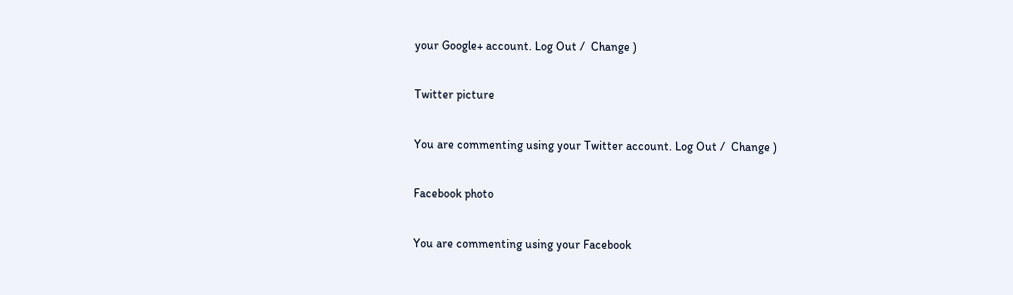your Google+ account. Log Out /  Change )

Twitter picture

You are commenting using your Twitter account. Log Out /  Change )

Facebook photo

You are commenting using your Facebook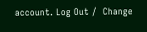account. Log Out /  Change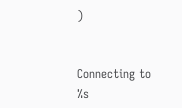)


Connecting to %s